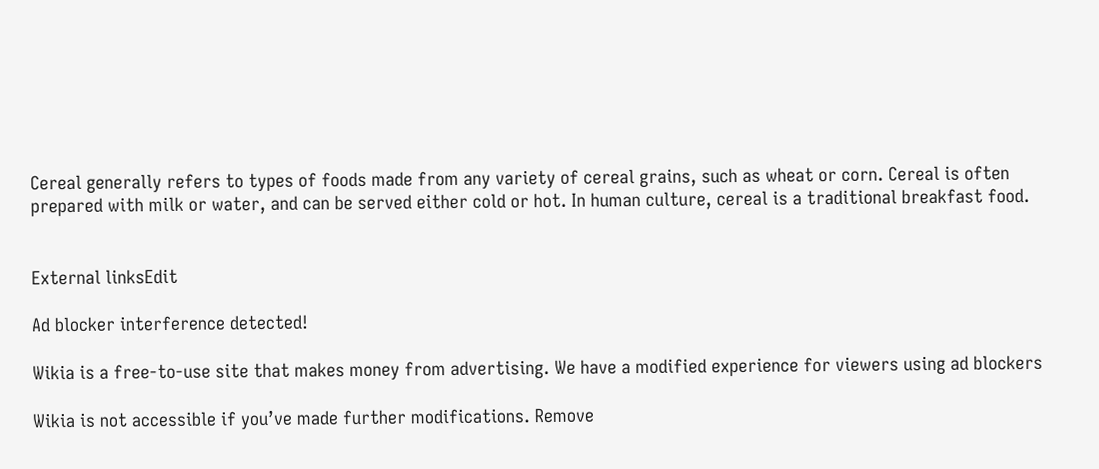Cereal generally refers to types of foods made from any variety of cereal grains, such as wheat or corn. Cereal is often prepared with milk or water, and can be served either cold or hot. In human culture, cereal is a traditional breakfast food.


External linksEdit

Ad blocker interference detected!

Wikia is a free-to-use site that makes money from advertising. We have a modified experience for viewers using ad blockers

Wikia is not accessible if you’ve made further modifications. Remove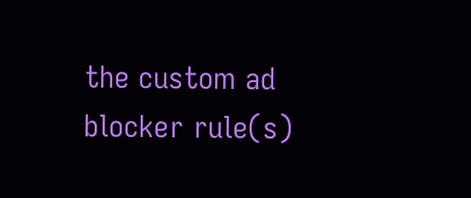the custom ad blocker rule(s)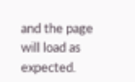and the page will load as expected.